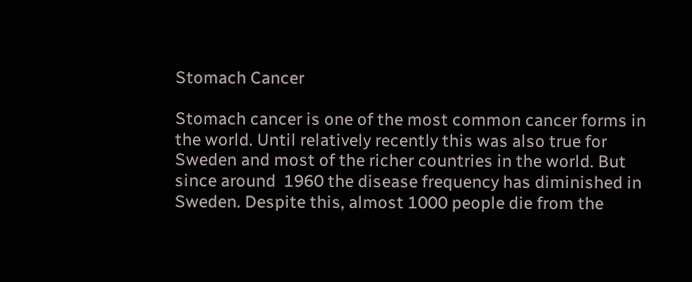Stomach Cancer

Stomach cancer is one of the most common cancer forms in the world. Until relatively recently this was also true for Sweden and most of the richer countries in the world. But since around  1960 the disease frequency has diminished in Sweden. Despite this, almost 1000 people die from the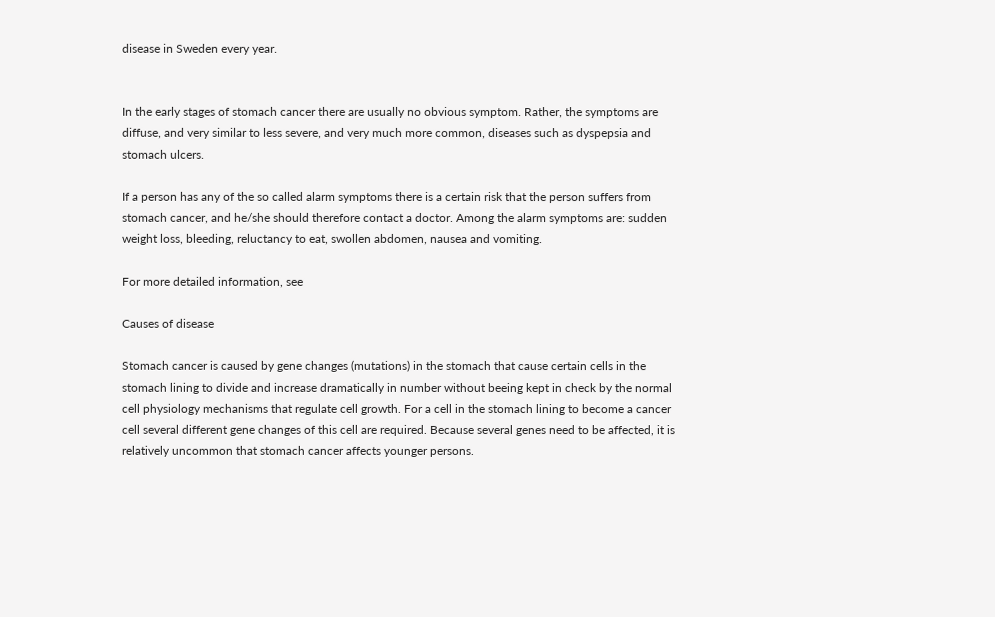disease in Sweden every year.


In the early stages of stomach cancer there are usually no obvious symptom. Rather, the symptoms are diffuse, and very similar to less severe, and very much more common, diseases such as dyspepsia and stomach ulcers.

If a person has any of the so called alarm symptoms there is a certain risk that the person suffers from stomach cancer, and he/she should therefore contact a doctor. Among the alarm symptoms are: sudden weight loss, bleeding, reluctancy to eat, swollen abdomen, nausea and vomiting.

For more detailed information, see

Causes of disease

Stomach cancer is caused by gene changes (mutations) in the stomach that cause certain cells in the stomach lining to divide and increase dramatically in number without beeing kept in check by the normal cell physiology mechanisms that regulate cell growth. For a cell in the stomach lining to become a cancer cell several different gene changes of this cell are required. Because several genes need to be affected, it is relatively uncommon that stomach cancer affects younger persons.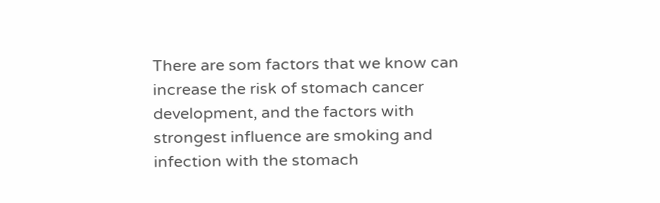There are som factors that we know can increase the risk of stomach cancer development, and the factors with strongest influence are smoking and infection with the stomach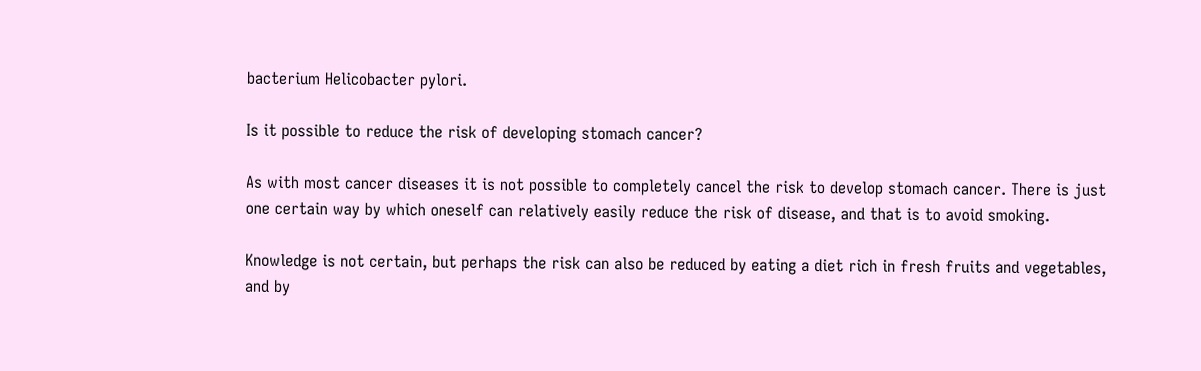bacterium Helicobacter pylori.

Is it possible to reduce the risk of developing stomach cancer?

As with most cancer diseases it is not possible to completely cancel the risk to develop stomach cancer. There is just one certain way by which oneself can relatively easily reduce the risk of disease, and that is to avoid smoking.

Knowledge is not certain, but perhaps the risk can also be reduced by eating a diet rich in fresh fruits and vegetables, and by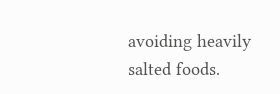avoiding heavily salted foods.